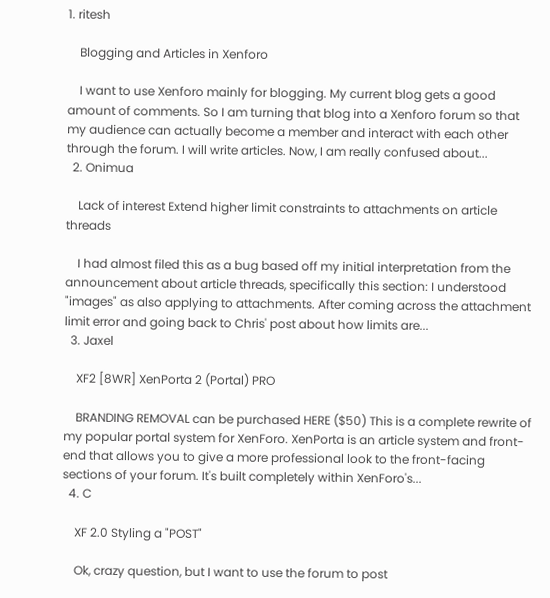1. ritesh

    Blogging and Articles in Xenforo

    I want to use Xenforo mainly for blogging. My current blog gets a good amount of comments. So I am turning that blog into a Xenforo forum so that my audience can actually become a member and interact with each other through the forum. I will write articles. Now, I am really confused about...
  2. Onimua

    Lack of interest Extend higher limit constraints to attachments on article threads

    I had almost filed this as a bug based off my initial interpretation from the announcement about article threads, specifically this section: I understood "images" as also applying to attachments. After coming across the attachment limit error and going back to Chris' post about how limits are...
  3. Jaxel

    XF2 [8WR] XenPorta 2 (Portal) PRO

    BRANDING REMOVAL can be purchased HERE ($50) This is a complete rewrite of my popular portal system for XenForo. XenPorta is an article system and front-end that allows you to give a more professional look to the front-facing sections of your forum. It's built completely within XenForo's...
  4. C

    XF 2.0 Styling a "POST"

    Ok, crazy question, but I want to use the forum to post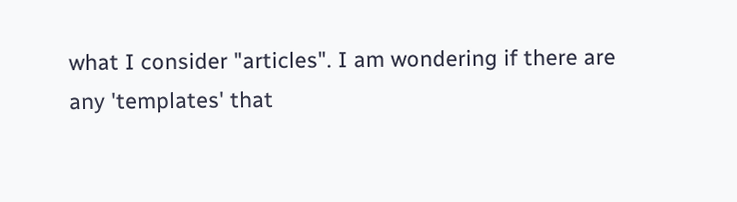what I consider "articles". I am wondering if there are any 'templates' that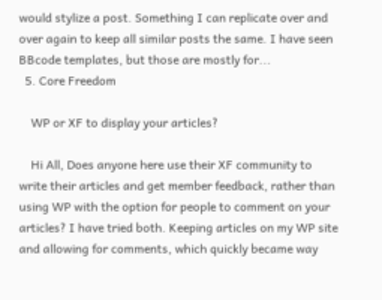would stylize a post. Something I can replicate over and over again to keep all similar posts the same. I have seen BBcode templates, but those are mostly for...
  5. Core Freedom

    WP or XF to display your articles?

    Hi All, Does anyone here use their XF community to write their articles and get member feedback, rather than using WP with the option for people to comment on your articles? I have tried both. Keeping articles on my WP site and allowing for comments, which quickly became way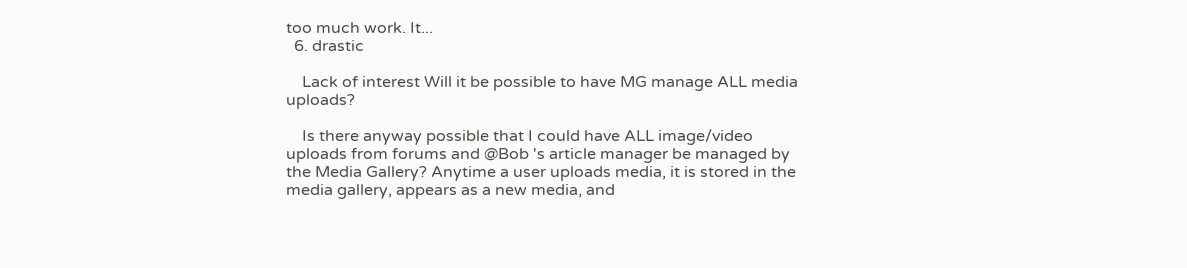too much work. It...
  6. drastic

    Lack of interest Will it be possible to have MG manage ALL media uploads?

    Is there anyway possible that I could have ALL image/video uploads from forums and @Bob 's article manager be managed by the Media Gallery? Anytime a user uploads media, it is stored in the media gallery, appears as a new media, and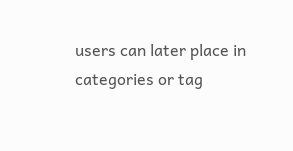users can later place in categories or tag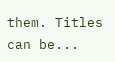them. Titles can be...